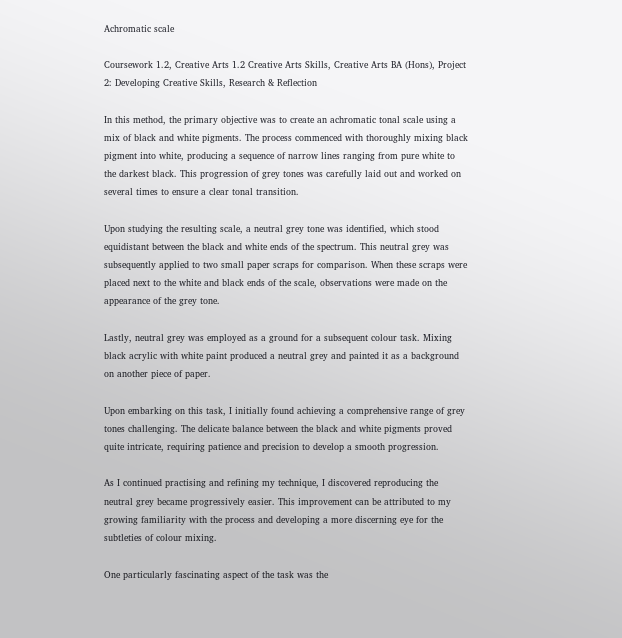Achromatic scale

Coursework 1.2, Creative Arts 1.2 Creative Arts Skills, Creative Arts BA (Hons), Project 2: Developing Creative Skills, Research & Reflection

In this method, the primary objective was to create an achromatic tonal scale using a mix of black and white pigments. The process commenced with thoroughly mixing black pigment into white, producing a sequence of narrow lines ranging from pure white to the darkest black. This progression of grey tones was carefully laid out and worked on several times to ensure a clear tonal transition.

Upon studying the resulting scale, a neutral grey tone was identified, which stood equidistant between the black and white ends of the spectrum. This neutral grey was subsequently applied to two small paper scraps for comparison. When these scraps were placed next to the white and black ends of the scale, observations were made on the appearance of the grey tone.

Lastly, neutral grey was employed as a ground for a subsequent colour task. Mixing black acrylic with white paint produced a neutral grey and painted it as a background on another piece of paper.

Upon embarking on this task, I initially found achieving a comprehensive range of grey tones challenging. The delicate balance between the black and white pigments proved quite intricate, requiring patience and precision to develop a smooth progression.

As I continued practising and refining my technique, I discovered reproducing the neutral grey became progressively easier. This improvement can be attributed to my growing familiarity with the process and developing a more discerning eye for the subtleties of colour mixing.

One particularly fascinating aspect of the task was the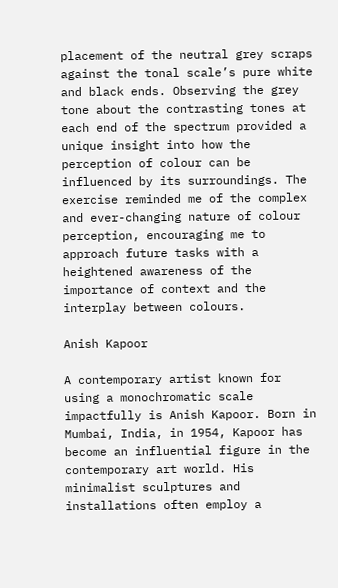placement of the neutral grey scraps against the tonal scale’s pure white and black ends. Observing the grey tone about the contrasting tones at each end of the spectrum provided a unique insight into how the perception of colour can be influenced by its surroundings. The exercise reminded me of the complex and ever-changing nature of colour perception, encouraging me to approach future tasks with a heightened awareness of the importance of context and the interplay between colours.

Anish Kapoor

A contemporary artist known for using a monochromatic scale impactfully is Anish Kapoor. Born in Mumbai, India, in 1954, Kapoor has become an influential figure in the contemporary art world. His minimalist sculptures and installations often employ a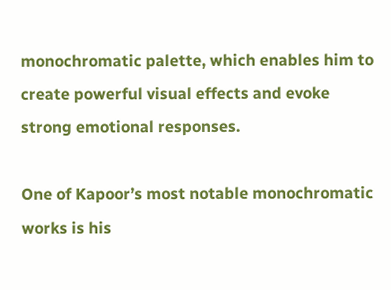monochromatic palette, which enables him to create powerful visual effects and evoke strong emotional responses.

One of Kapoor’s most notable monochromatic works is his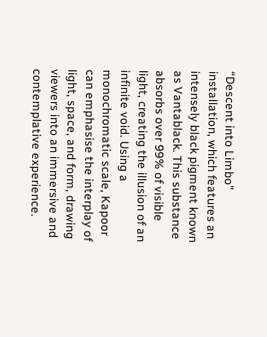“Descent into Limbo” installation, which features an intensely black pigment known as Vantablack. This substance absorbs over 99% of visible light, creating the illusion of an infinite void. Using a monochromatic scale, Kapoor can emphasise the interplay of light, space, and form, drawing viewers into an immersive and contemplative experience.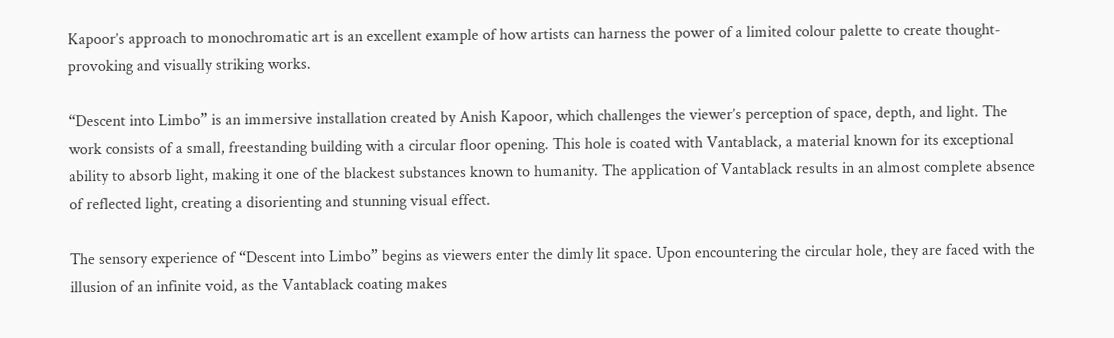Kapoor’s approach to monochromatic art is an excellent example of how artists can harness the power of a limited colour palette to create thought-provoking and visually striking works.

“Descent into Limbo” is an immersive installation created by Anish Kapoor, which challenges the viewer’s perception of space, depth, and light. The work consists of a small, freestanding building with a circular floor opening. This hole is coated with Vantablack, a material known for its exceptional ability to absorb light, making it one of the blackest substances known to humanity. The application of Vantablack results in an almost complete absence of reflected light, creating a disorienting and stunning visual effect.

The sensory experience of “Descent into Limbo” begins as viewers enter the dimly lit space. Upon encountering the circular hole, they are faced with the illusion of an infinite void, as the Vantablack coating makes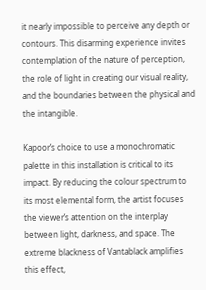it nearly impossible to perceive any depth or contours. This disarming experience invites contemplation of the nature of perception, the role of light in creating our visual reality, and the boundaries between the physical and the intangible.

Kapoor’s choice to use a monochromatic palette in this installation is critical to its impact. By reducing the colour spectrum to its most elemental form, the artist focuses the viewer’s attention on the interplay between light, darkness, and space. The extreme blackness of Vantablack amplifies this effect,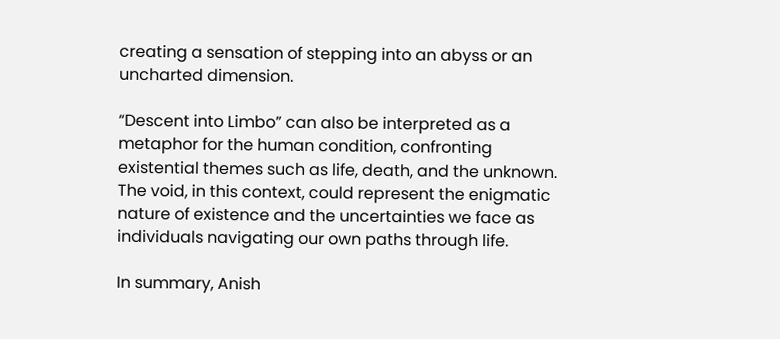creating a sensation of stepping into an abyss or an uncharted dimension.

“Descent into Limbo” can also be interpreted as a metaphor for the human condition, confronting existential themes such as life, death, and the unknown. The void, in this context, could represent the enigmatic nature of existence and the uncertainties we face as individuals navigating our own paths through life.

In summary, Anish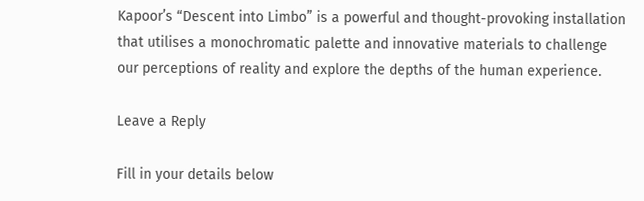Kapoor’s “Descent into Limbo” is a powerful and thought-provoking installation that utilises a monochromatic palette and innovative materials to challenge our perceptions of reality and explore the depths of the human experience.

Leave a Reply

Fill in your details below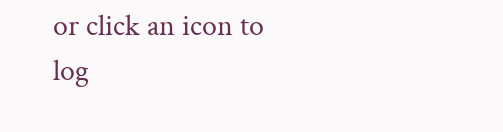or click an icon to log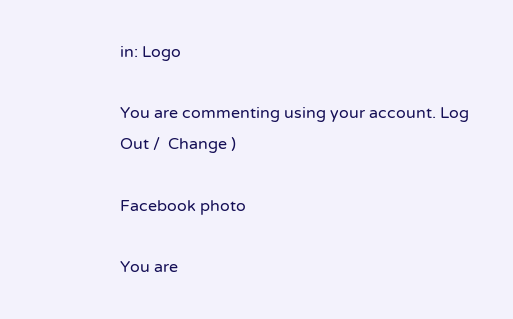in: Logo

You are commenting using your account. Log Out /  Change )

Facebook photo

You are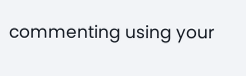commenting using your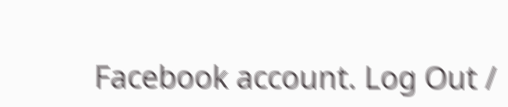Facebook account. Log Out /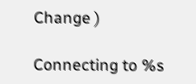Change )

Connecting to %s